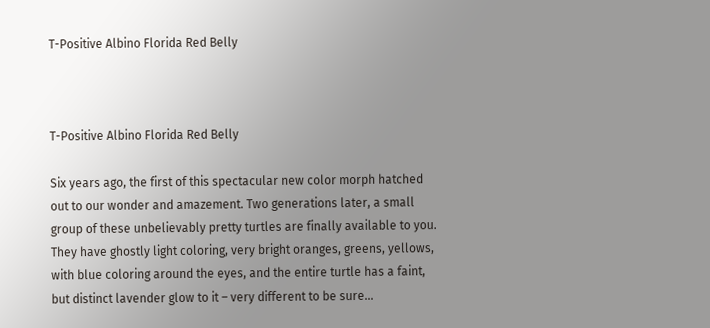T-Positive Albino Florida Red Belly



T-Positive Albino Florida Red Belly

Six years ago, the first of this spectacular new color morph hatched out to our wonder and amazement. Two generations later, a small group of these unbelievably pretty turtles are finally available to you. They have ghostly light coloring, very bright oranges, greens, yellows, with blue coloring around the eyes, and the entire turtle has a faint, but distinct lavender glow to it – very different to be sure…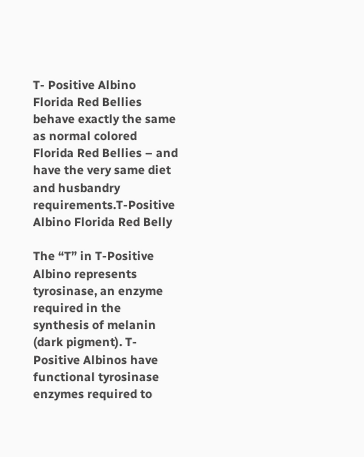T- Positive Albino Florida Red Bellies behave exactly the same as normal colored Florida Red Bellies – and have the very same diet and husbandry requirements.T-Positive Albino Florida Red Belly

The “T” in T-Positive Albino represents tyrosinase, an enzyme required in the synthesis of melanin (dark pigment). T-Positive Albinos have functional tyrosinase enzymes required to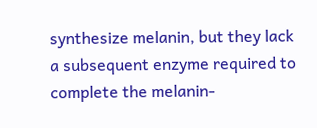synthesize melanin, but they lack a subsequent enzyme required to complete the melanin-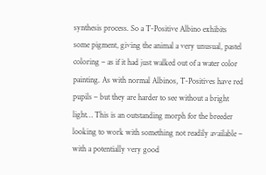synthesis process. So a T-Positive Albino exhibits some pigment, giving the animal a very unusual, pastel coloring – as if it had just walked out of a water color painting. As with normal Albinos, T-Positives have red pupils – but they are harder to see without a bright light… This is an outstanding morph for the breeder looking to work with something not readily available – with a potentially very good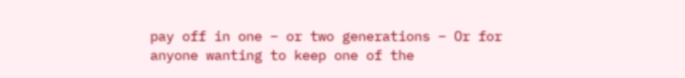pay off in one – or two generations – Or for anyone wanting to keep one of the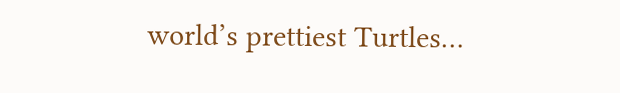world’s prettiest Turtles…